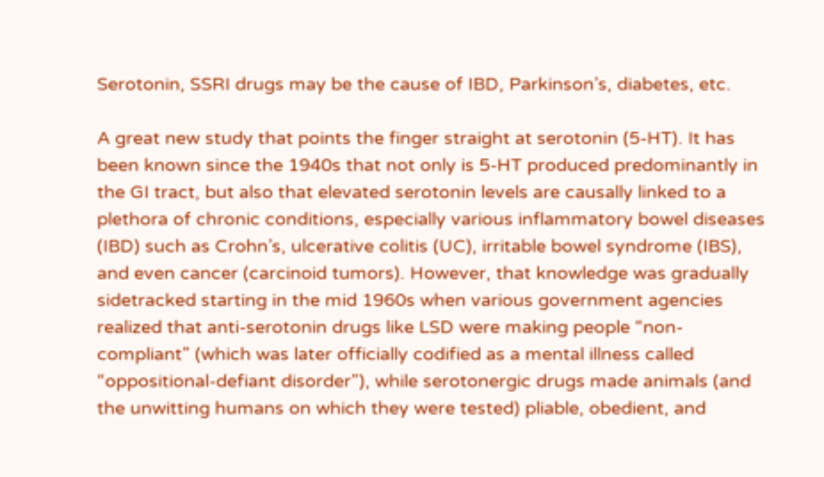Serotonin, SSRI drugs may be the cause of IBD, Parkinson’s, diabetes, etc.

A great new study that points the finger straight at serotonin (5-HT). It has been known since the 1940s that not only is 5-HT produced predominantly in the GI tract, but also that elevated serotonin levels are causally linked to a plethora of chronic conditions, especially various inflammatory bowel diseases (IBD) such as Crohn’s, ulcerative colitis (UC), irritable bowel syndrome (IBS), and even cancer (carcinoid tumors). However, that knowledge was gradually sidetracked starting in the mid 1960s when various government agencies realized that anti-serotonin drugs like LSD were making people “non-compliant” (which was later officially codified as a mental illness called “oppositional-defiant disorder”), while serotonergic drugs made animals (and the unwitting humans on which they were tested) pliable, obedient, and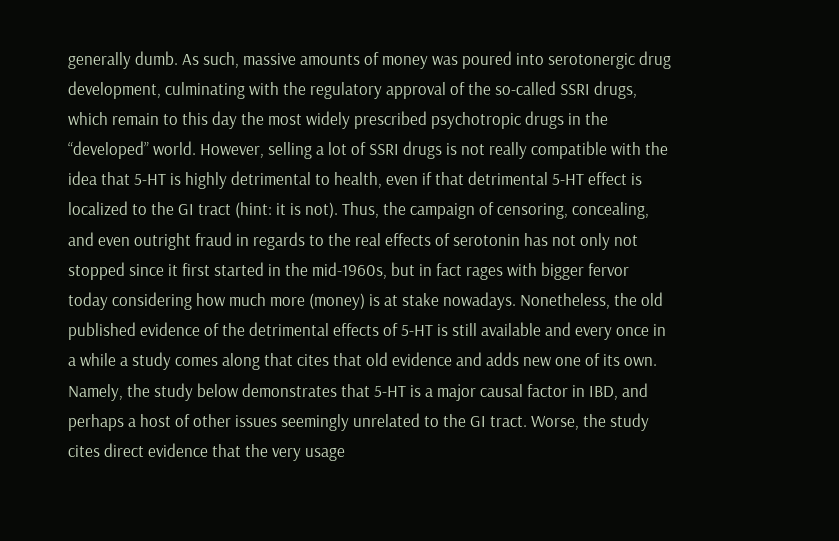generally dumb. As such, massive amounts of money was poured into serotonergic drug development, culminating with the regulatory approval of the so-called SSRI drugs, which remain to this day the most widely prescribed psychotropic drugs in the “developed” world. However, selling a lot of SSRI drugs is not really compatible with the idea that 5-HT is highly detrimental to health, even if that detrimental 5-HT effect is localized to the GI tract (hint: it is not). Thus, the campaign of censoring, concealing, and even outright fraud in regards to the real effects of serotonin has not only not stopped since it first started in the mid-1960s, but in fact rages with bigger fervor today considering how much more (money) is at stake nowadays. Nonetheless, the old published evidence of the detrimental effects of 5-HT is still available and every once in a while a study comes along that cites that old evidence and adds new one of its own. Namely, the study below demonstrates that 5-HT is a major causal factor in IBD, and perhaps a host of other issues seemingly unrelated to the GI tract. Worse, the study cites direct evidence that the very usage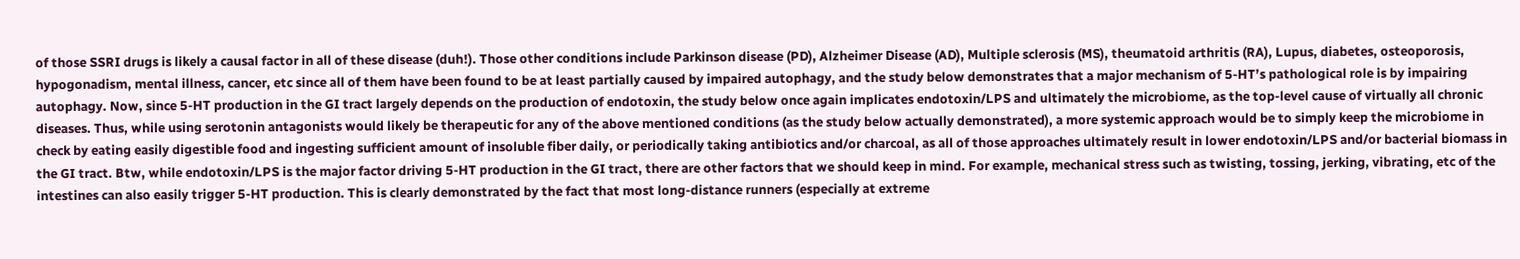of those SSRI drugs is likely a causal factor in all of these disease (duh!). Those other conditions include Parkinson disease (PD), Alzheimer Disease (AD), Multiple sclerosis (MS), theumatoid arthritis (RA), Lupus, diabetes, osteoporosis, hypogonadism, mental illness, cancer, etc since all of them have been found to be at least partially caused by impaired autophagy, and the study below demonstrates that a major mechanism of 5-HT’s pathological role is by impairing autophagy. Now, since 5-HT production in the GI tract largely depends on the production of endotoxin, the study below once again implicates endotoxin/LPS and ultimately the microbiome, as the top-level cause of virtually all chronic diseases. Thus, while using serotonin antagonists would likely be therapeutic for any of the above mentioned conditions (as the study below actually demonstrated), a more systemic approach would be to simply keep the microbiome in check by eating easily digestible food and ingesting sufficient amount of insoluble fiber daily, or periodically taking antibiotics and/or charcoal, as all of those approaches ultimately result in lower endotoxin/LPS and/or bacterial biomass in the GI tract. Btw, while endotoxin/LPS is the major factor driving 5-HT production in the GI tract, there are other factors that we should keep in mind. For example, mechanical stress such as twisting, tossing, jerking, vibrating, etc of the intestines can also easily trigger 5-HT production. This is clearly demonstrated by the fact that most long-distance runners (especially at extreme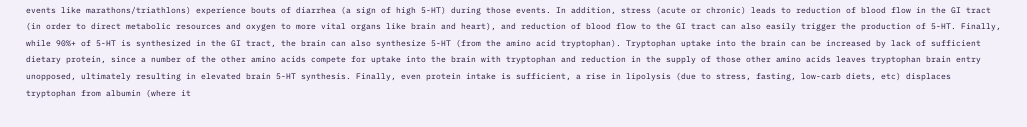events like marathons/triathlons) experience bouts of diarrhea (a sign of high 5-HT) during those events. In addition, stress (acute or chronic) leads to reduction of blood flow in the GI tract (in order to direct metabolic resources and oxygen to more vital organs like brain and heart), and reduction of blood flow to the GI tract can also easily trigger the production of 5-HT. Finally, while 90%+ of 5-HT is synthesized in the GI tract, the brain can also synthesize 5-HT (from the amino acid tryptophan). Tryptophan uptake into the brain can be increased by lack of sufficient dietary protein, since a number of the other amino acids compete for uptake into the brain with tryptophan and reduction in the supply of those other amino acids leaves tryptophan brain entry unopposed, ultimately resulting in elevated brain 5-HT synthesis. Finally, even protein intake is sufficient, a rise in lipolysis (due to stress, fasting, low-carb diets, etc) displaces tryptophan from albumin (where it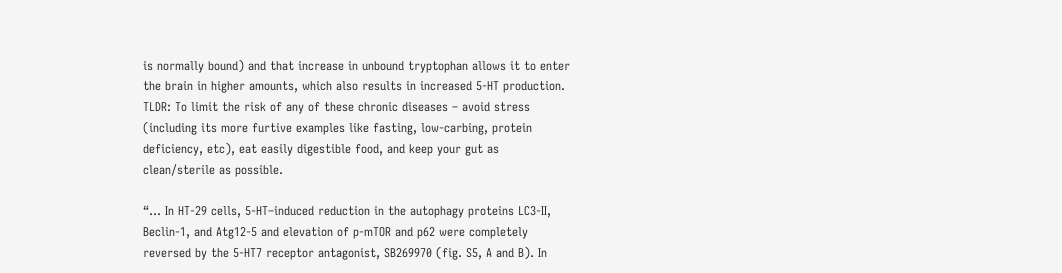is normally bound) and that increase in unbound tryptophan allows it to enter the brain in higher amounts, which also results in increased 5-HT production. TLDR: To limit the risk of any of these chronic diseases – avoid stress (including its more furtive examples like fasting, low-carbing, protein deficiency, etc), eat easily digestible food, and keep your gut as clean/sterile as possible.

“… In HT-29 cells, 5-HT–induced reduction in the autophagy proteins LC3-II, Beclin-1, and Atg12-5 and elevation of p-mTOR and p62 were completely reversed by the 5-HT7 receptor antagonist, SB269970 (fig. S5, A and B). In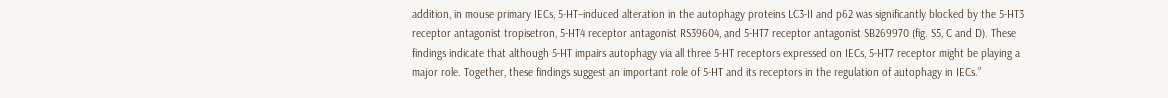addition, in mouse primary IECs, 5-HT–induced alteration in the autophagy proteins LC3-II and p62 was significantly blocked by the 5-HT3 receptor antagonist tropisetron, 5-HT4 receptor antagonist RS39604, and 5-HT7 receptor antagonist SB269970 (fig. S5, C and D). These findings indicate that although 5-HT impairs autophagy via all three 5-HT receptors expressed on IECs, 5-HT7 receptor might be playing a major role. Together, these findings suggest an important role of 5-HT and its receptors in the regulation of autophagy in IECs.”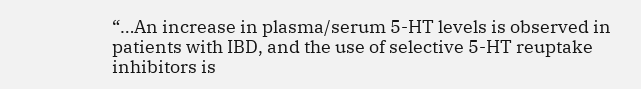“…An increase in plasma/serum 5-HT levels is observed in patients with IBD, and the use of selective 5-HT reuptake inhibitors is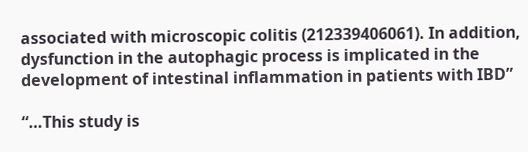associated with microscopic colitis (212339406061). In addition, dysfunction in the autophagic process is implicated in the development of intestinal inflammation in patients with IBD”

“…This study is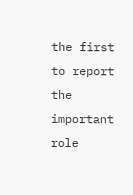the first to report the important role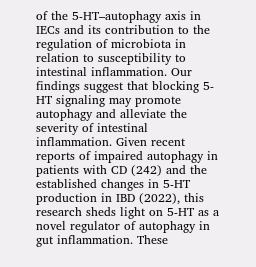of the 5-HT–autophagy axis in IECs and its contribution to the regulation of microbiota in relation to susceptibility to intestinal inflammation. Our findings suggest that blocking 5-HT signaling may promote autophagy and alleviate the severity of intestinal inflammation. Given recent reports of impaired autophagy in patients with CD (242) and the established changes in 5-HT production in IBD (2022), this research sheds light on 5-HT as a novel regulator of autophagy in gut inflammation. These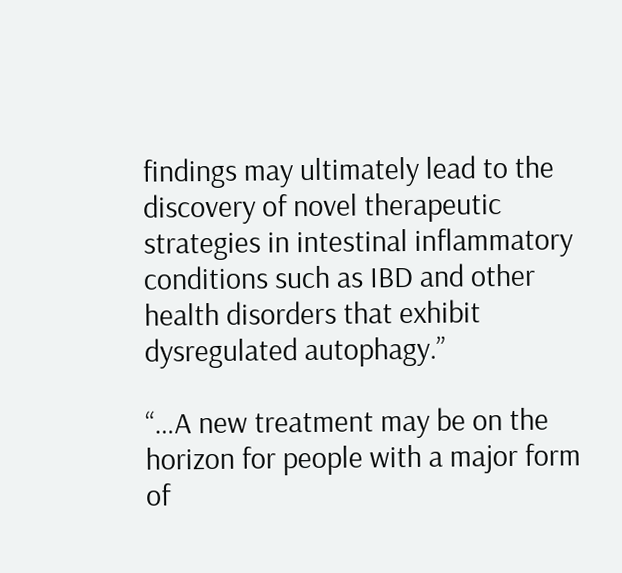findings may ultimately lead to the discovery of novel therapeutic strategies in intestinal inflammatory conditions such as IBD and other health disorders that exhibit dysregulated autophagy.”

“…A new treatment may be on the horizon for people with a major form of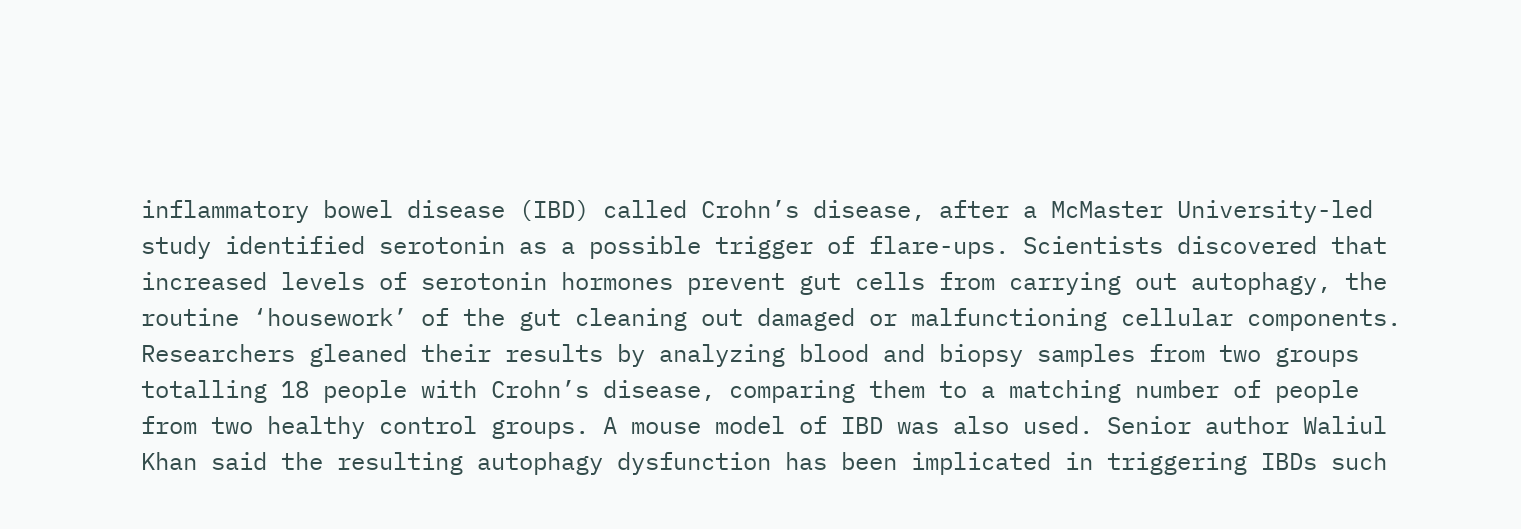inflammatory bowel disease (IBD) called Crohn’s disease, after a McMaster University-led study identified serotonin as a possible trigger of flare-ups. Scientists discovered that increased levels of serotonin hormones prevent gut cells from carrying out autophagy, the routine ‘housework’ of the gut cleaning out damaged or malfunctioning cellular components. Researchers gleaned their results by analyzing blood and biopsy samples from two groups totalling 18 people with Crohn’s disease, comparing them to a matching number of people from two healthy control groups. A mouse model of IBD was also used. Senior author Waliul Khan said the resulting autophagy dysfunction has been implicated in triggering IBDs such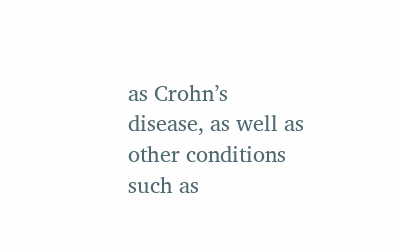as Crohn’s disease, as well as other conditions such as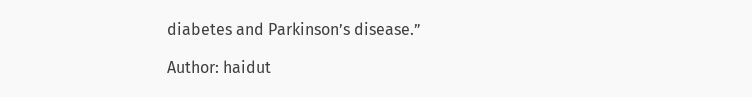diabetes and Parkinson’s disease.”

Author: haidut